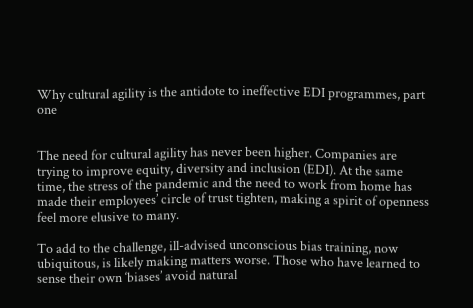Why cultural agility is the antidote to ineffective EDI programmes, part one


The need for cultural agility has never been higher. Companies are trying to improve equity, diversity and inclusion (EDI). At the same time, the stress of the pandemic and the need to work from home has made their employees’ circle of trust tighten, making a spirit of openness feel more elusive to many.

To add to the challenge, ill-advised unconscious bias training, now ubiquitous, is likely making matters worse. Those who have learned to sense their own ‘biases’ avoid natural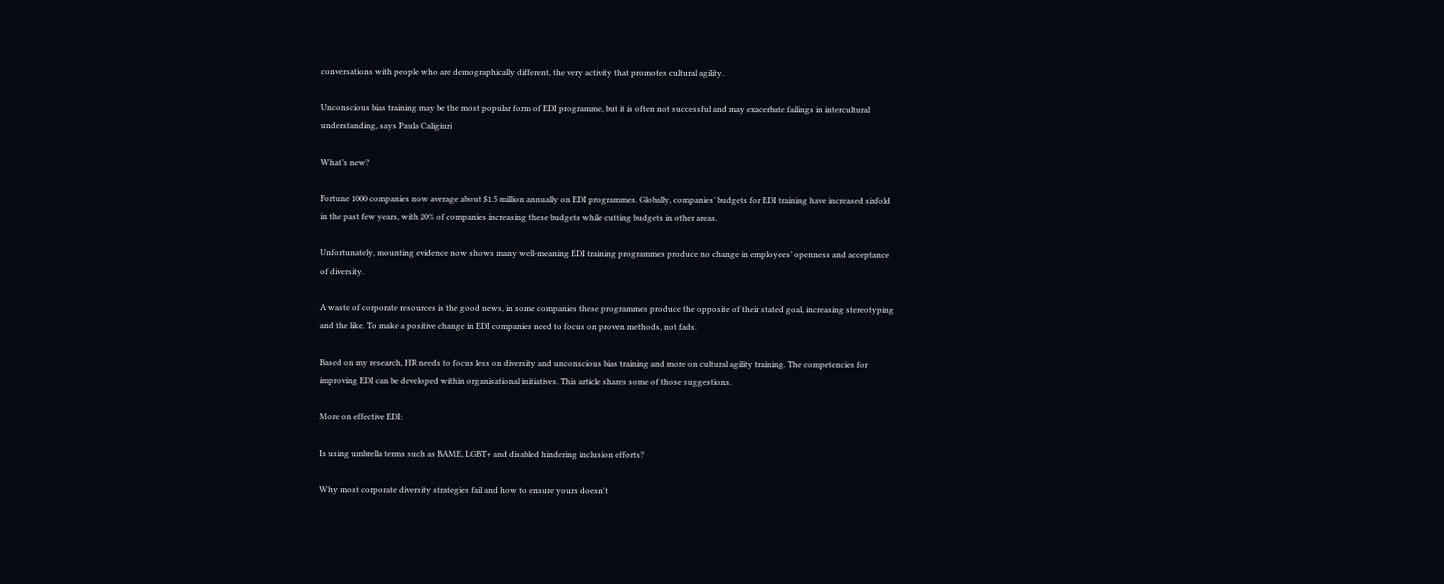conversations with people who are demographically different, the very activity that promotes cultural agility.

Unconscious bias training may be the most popular form of EDI programme, but it is often not successful and may exacerbate failings in intercultural understanding, says Paula Caligiuri

What’s new?

Fortune 1000 companies now average about $1.5 million annually on EDI programmes. Globally, companies’ budgets for EDI training have increased sixfold in the past few years, with 20% of companies increasing these budgets while cutting budgets in other areas.

Unfortunately, mounting evidence now shows many well-meaning EDI training programmes produce no change in employees’ openness and acceptance of diversity.

A waste of corporate resources is the good news, in some companies these programmes produce the opposite of their stated goal, increasing stereotyping and the like. To make a positive change in EDI companies need to focus on proven methods, not fads.

Based on my research, HR needs to focus less on diversity and unconscious bias training and more on cultural agility training. The competencies for improving EDI can be developed within organisational initiatives. This article shares some of those suggestions.

More on effective EDI:

Is using umbrella terms such as BAME, LGBT+ and disabled hindering inclusion efforts?

Why most corporate diversity strategies fail and how to ensure yours doesn't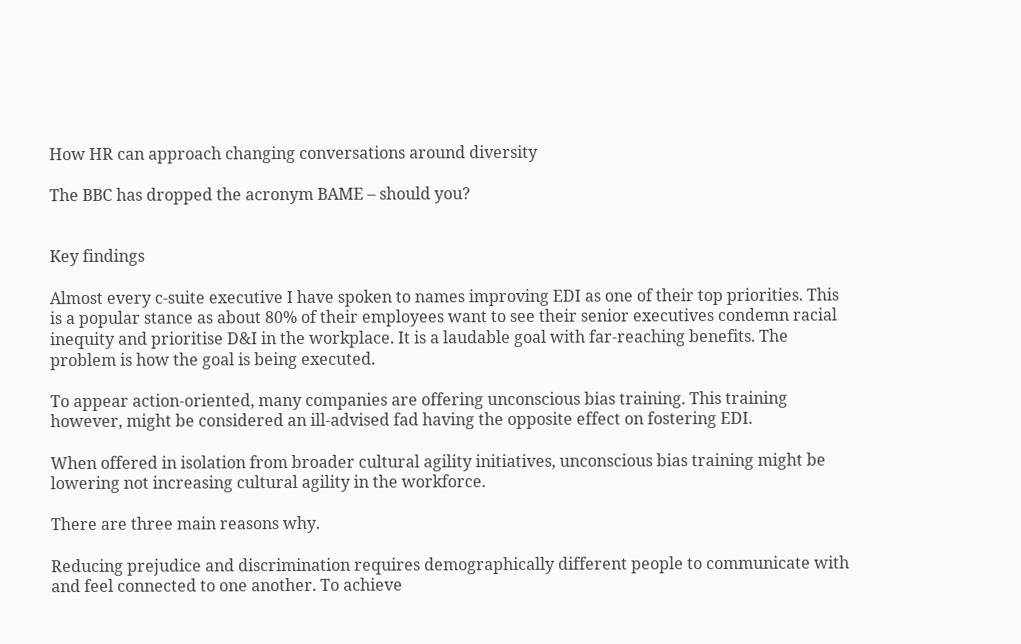How HR can approach changing conversations around diversity

The BBC has dropped the acronym BAME – should you?


Key findings

Almost every c-suite executive I have spoken to names improving EDI as one of their top priorities. This is a popular stance as about 80% of their employees want to see their senior executives condemn racial inequity and prioritise D&I in the workplace. It is a laudable goal with far-reaching benefits. The problem is how the goal is being executed.

To appear action-oriented, many companies are offering unconscious bias training. This training however, might be considered an ill-advised fad having the opposite effect on fostering EDI.

When offered in isolation from broader cultural agility initiatives, unconscious bias training might be lowering not increasing cultural agility in the workforce.

There are three main reasons why.

Reducing prejudice and discrimination requires demographically different people to communicate with and feel connected to one another. To achieve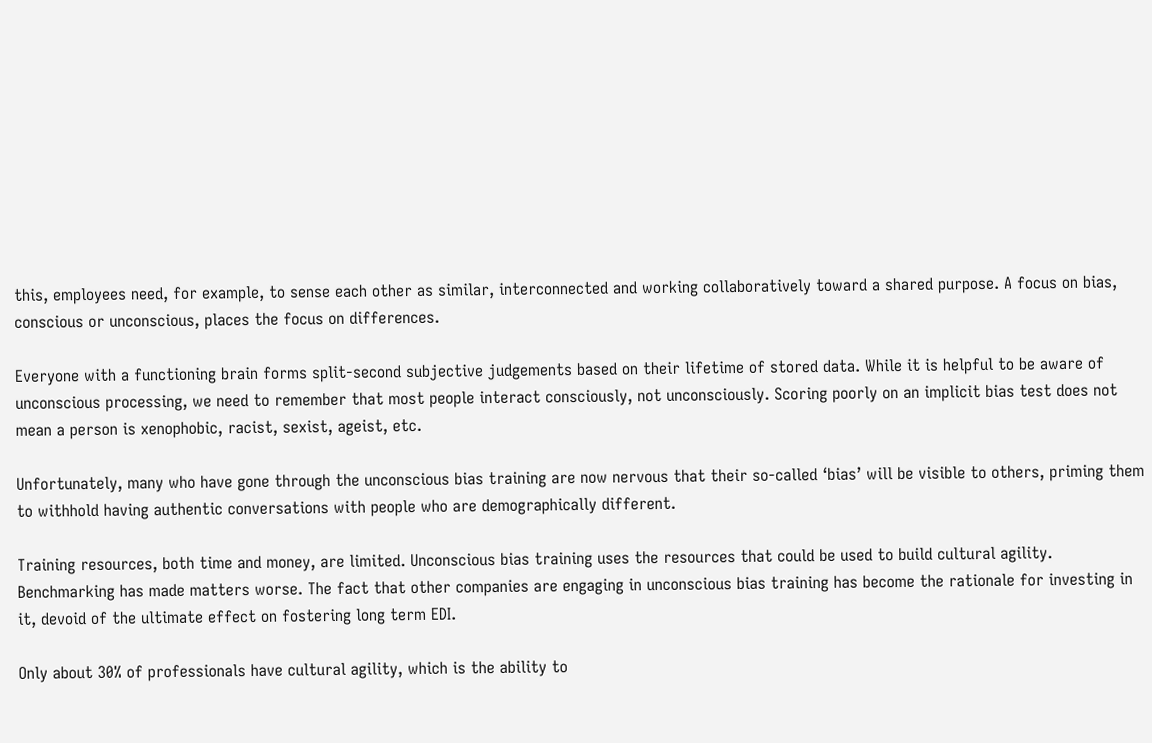this, employees need, for example, to sense each other as similar, interconnected and working collaboratively toward a shared purpose. A focus on bias, conscious or unconscious, places the focus on differences.

Everyone with a functioning brain forms split-second subjective judgements based on their lifetime of stored data. While it is helpful to be aware of unconscious processing, we need to remember that most people interact consciously, not unconsciously. Scoring poorly on an implicit bias test does not mean a person is xenophobic, racist, sexist, ageist, etc.

Unfortunately, many who have gone through the unconscious bias training are now nervous that their so-called ‘bias’ will be visible to others, priming them to withhold having authentic conversations with people who are demographically different.

Training resources, both time and money, are limited. Unconscious bias training uses the resources that could be used to build cultural agility. Benchmarking has made matters worse. The fact that other companies are engaging in unconscious bias training has become the rationale for investing in it, devoid of the ultimate effect on fostering long term EDI.

Only about 30% of professionals have cultural agility, which is the ability to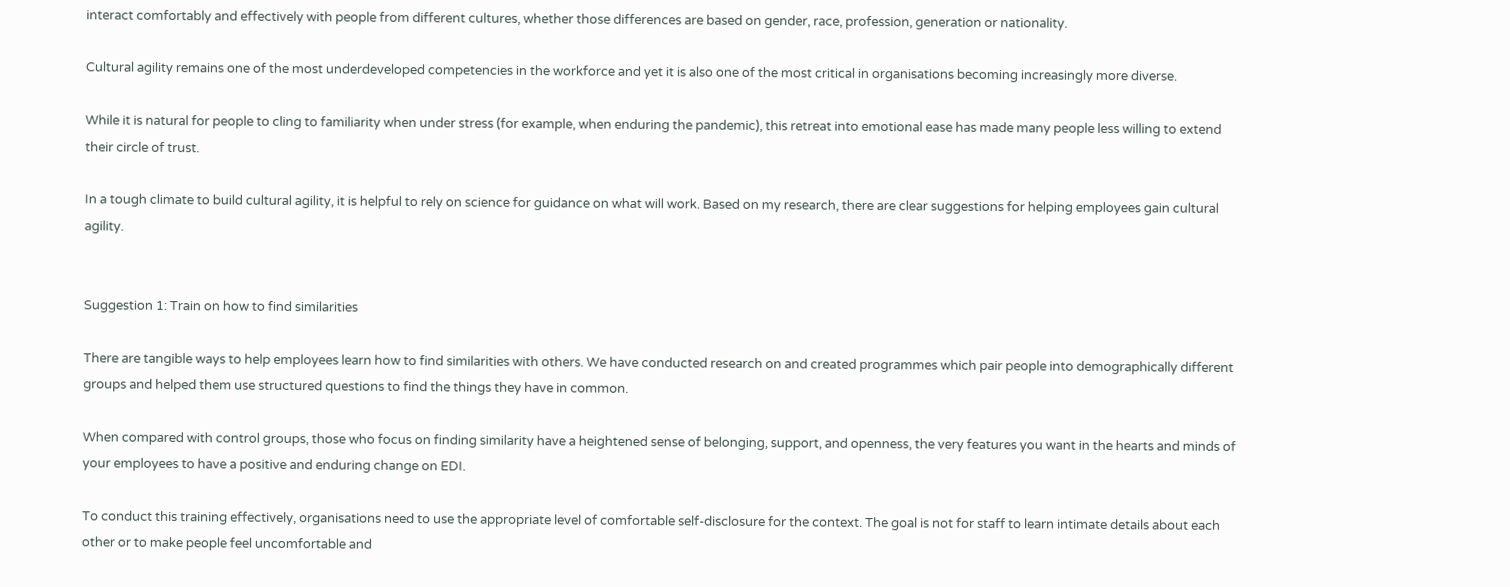interact comfortably and effectively with people from different cultures, whether those differences are based on gender, race, profession, generation or nationality.

Cultural agility remains one of the most underdeveloped competencies in the workforce and yet it is also one of the most critical in organisations becoming increasingly more diverse.

While it is natural for people to cling to familiarity when under stress (for example, when enduring the pandemic), this retreat into emotional ease has made many people less willing to extend their circle of trust.

In a tough climate to build cultural agility, it is helpful to rely on science for guidance on what will work. Based on my research, there are clear suggestions for helping employees gain cultural agility.


Suggestion 1: Train on how to find similarities

There are tangible ways to help employees learn how to find similarities with others. We have conducted research on and created programmes which pair people into demographically different groups and helped them use structured questions to find the things they have in common.

When compared with control groups, those who focus on finding similarity have a heightened sense of belonging, support, and openness, the very features you want in the hearts and minds of your employees to have a positive and enduring change on EDI.

To conduct this training effectively, organisations need to use the appropriate level of comfortable self-disclosure for the context. The goal is not for staff to learn intimate details about each other or to make people feel uncomfortable and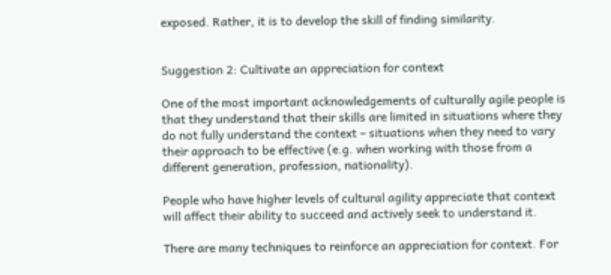exposed. Rather, it is to develop the skill of finding similarity.


Suggestion 2: Cultivate an appreciation for context

One of the most important acknowledgements of culturally agile people is that they understand that their skills are limited in situations where they do not fully understand the context – situations when they need to vary their approach to be effective (e.g. when working with those from a different generation, profession, nationality).

People who have higher levels of cultural agility appreciate that context will affect their ability to succeed and actively seek to understand it.

There are many techniques to reinforce an appreciation for context. For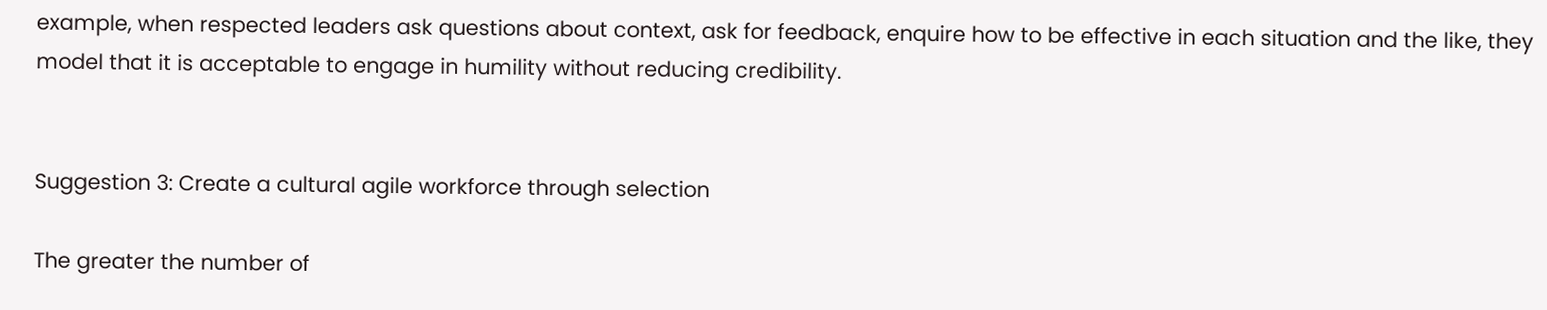example, when respected leaders ask questions about context, ask for feedback, enquire how to be effective in each situation and the like, they model that it is acceptable to engage in humility without reducing credibility.


Suggestion 3: Create a cultural agile workforce through selection

The greater the number of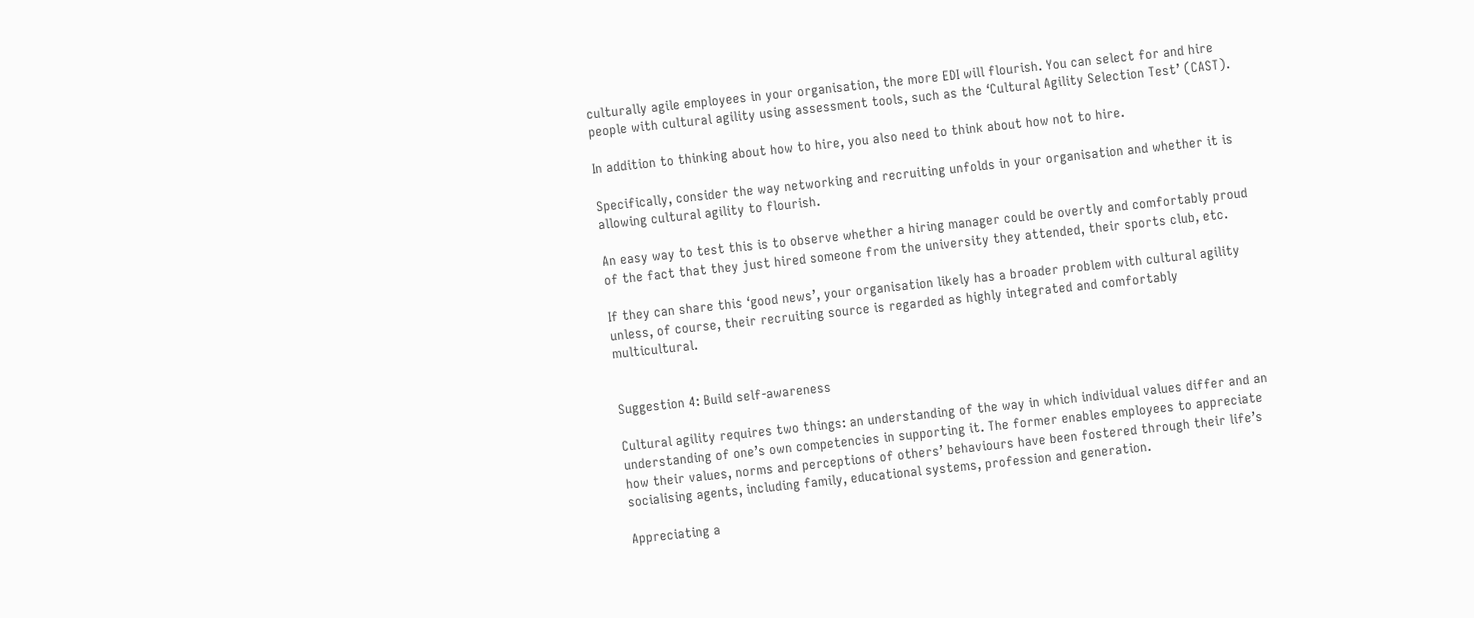culturally agile employees in your organisation, the more EDI will flourish. You can select for and hire people with cultural agility using assessment tools, such as the ‘Cultural Agility Selection Test’ (CAST).

In addition to thinking about how to hire, you also need to think about how not to hire.

Specifically, consider the way networking and recruiting unfolds in your organisation and whether it is allowing cultural agility to flourish.

An easy way to test this is to observe whether a hiring manager could be overtly and comfortably proud of the fact that they just hired someone from the university they attended, their sports club, etc.

If they can share this ‘good news’, your organisation likely has a broader problem with cultural agility unless, of course, their recruiting source is regarded as highly integrated and comfortably multicultural.


Suggestion 4: Build self-awareness

Cultural agility requires two things: an understanding of the way in which individual values differ and an understanding of one’s own competencies in supporting it. The former enables employees to appreciate how their values, norms and perceptions of others’ behaviours have been fostered through their life’s socialising agents, including family, educational systems, profession and generation.

Appreciating a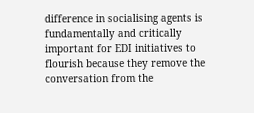difference in socialising agents is fundamentally and critically important for EDI initiatives to flourish because they remove the conversation from the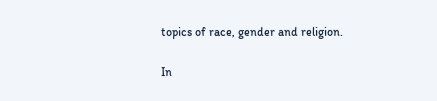topics of race, gender and religion.

In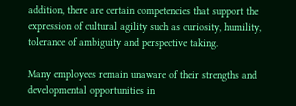addition, there are certain competencies that support the expression of cultural agility such as curiosity, humility, tolerance of ambiguity and perspective taking.

Many employees remain unaware of their strengths and developmental opportunities in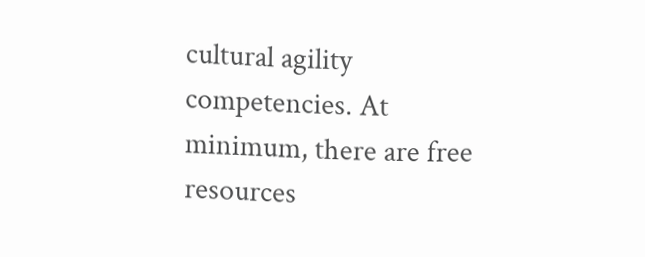cultural agility competencies. At minimum, there are free resources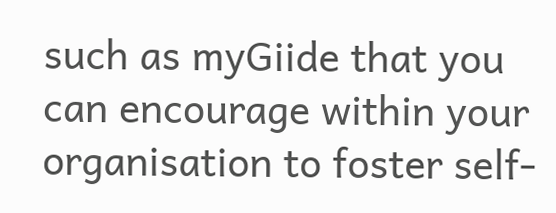such as myGiide that you can encourage within your organisation to foster self-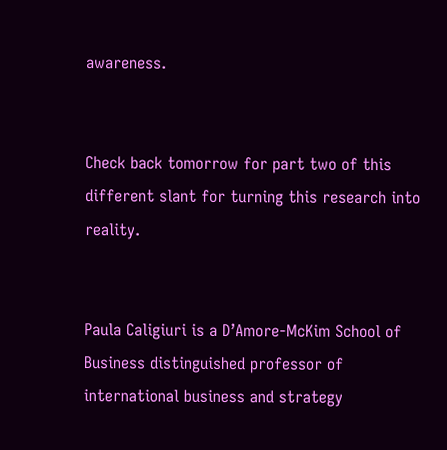awareness.


Check back tomorrow for part two of this different slant for turning this research into reality.


Paula Caligiuri is a D’Amore-McKim School of Business distinguished professor of international business and strategy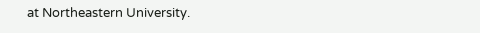at Northeastern University.